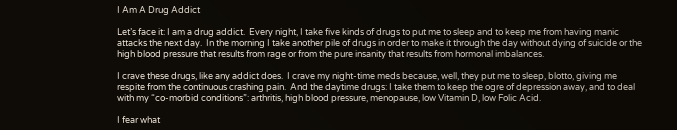I Am A Drug Addict

Let’s face it: I am a drug addict.  Every night, I take five kinds of drugs to put me to sleep and to keep me from having manic attacks the next day.  In the morning I take another pile of drugs in order to make it through the day without dying of suicide or the high blood pressure that results from rage or from the pure insanity that results from hormonal imbalances.

I crave these drugs, like any addict does.  I crave my night-time meds because, well, they put me to sleep, blotto, giving me respite from the continuous crashing pain.  And the daytime drugs: I take them to keep the ogre of depression away, and to deal with my “co-morbid conditions”: arthritis, high blood pressure, menopause, low Vitamin D, low Folic Acid.

I fear what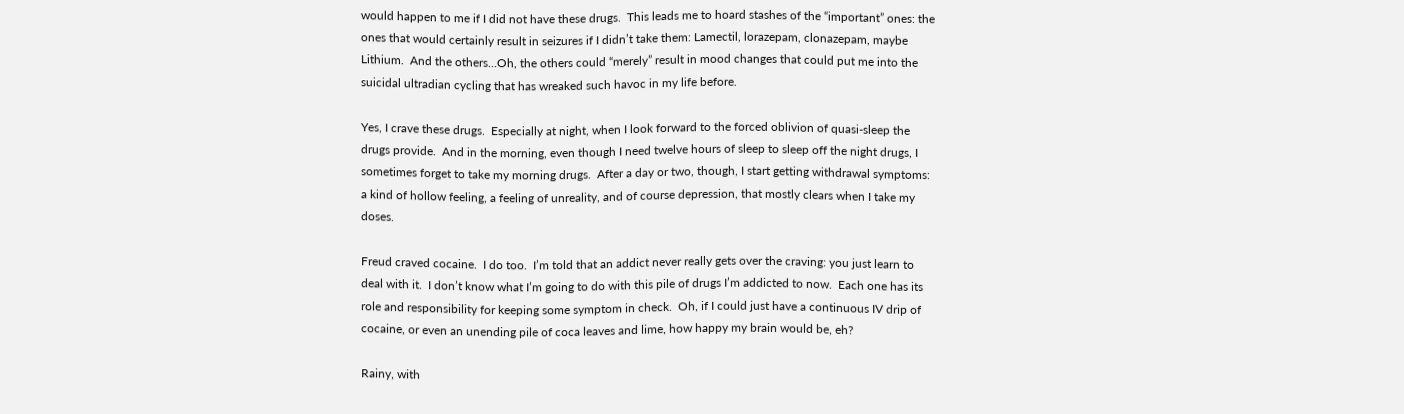would happen to me if I did not have these drugs.  This leads me to hoard stashes of the “important” ones: the ones that would certainly result in seizures if I didn’t take them: Lamectil, lorazepam, clonazepam, maybe Lithium.  And the others…Oh, the others could “merely” result in mood changes that could put me into the suicidal ultradian cycling that has wreaked such havoc in my life before.

Yes, I crave these drugs.  Especially at night, when I look forward to the forced oblivion of quasi-sleep the drugs provide.  And in the morning, even though I need twelve hours of sleep to sleep off the night drugs, I sometimes forget to take my morning drugs.  After a day or two, though, I start getting withdrawal symptoms: a kind of hollow feeling, a feeling of unreality, and of course depression, that mostly clears when I take my doses.

Freud craved cocaine.  I do too.  I’m told that an addict never really gets over the craving: you just learn to deal with it.  I don’t know what I’m going to do with this pile of drugs I’m addicted to now.  Each one has its role and responsibility for keeping some symptom in check.  Oh, if I could just have a continuous IV drip of cocaine, or even an unending pile of coca leaves and lime, how happy my brain would be, eh?

Rainy, with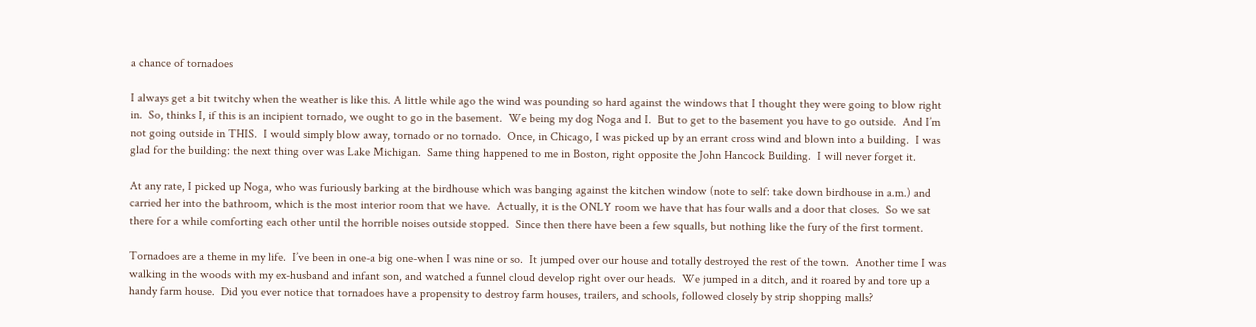a chance of tornadoes

I always get a bit twitchy when the weather is like this. A little while ago the wind was pounding so hard against the windows that I thought they were going to blow right in.  So, thinks I, if this is an incipient tornado, we ought to go in the basement.  We being my dog Noga and I.  But to get to the basement you have to go outside.  And I’m not going outside in THIS.  I would simply blow away, tornado or no tornado.  Once, in Chicago, I was picked up by an errant cross wind and blown into a building.  I was glad for the building: the next thing over was Lake Michigan.  Same thing happened to me in Boston, right opposite the John Hancock Building.  I will never forget it.

At any rate, I picked up Noga, who was furiously barking at the birdhouse which was banging against the kitchen window (note to self: take down birdhouse in a.m.) and carried her into the bathroom, which is the most interior room that we have.  Actually, it is the ONLY room we have that has four walls and a door that closes.  So we sat there for a while comforting each other until the horrible noises outside stopped.  Since then there have been a few squalls, but nothing like the fury of the first torment.

Tornadoes are a theme in my life.  I’ve been in one-a big one-when I was nine or so.  It jumped over our house and totally destroyed the rest of the town.  Another time I was walking in the woods with my ex-husband and infant son, and watched a funnel cloud develop right over our heads.  We jumped in a ditch, and it roared by and tore up a handy farm house.  Did you ever notice that tornadoes have a propensity to destroy farm houses, trailers, and schools, followed closely by strip shopping malls?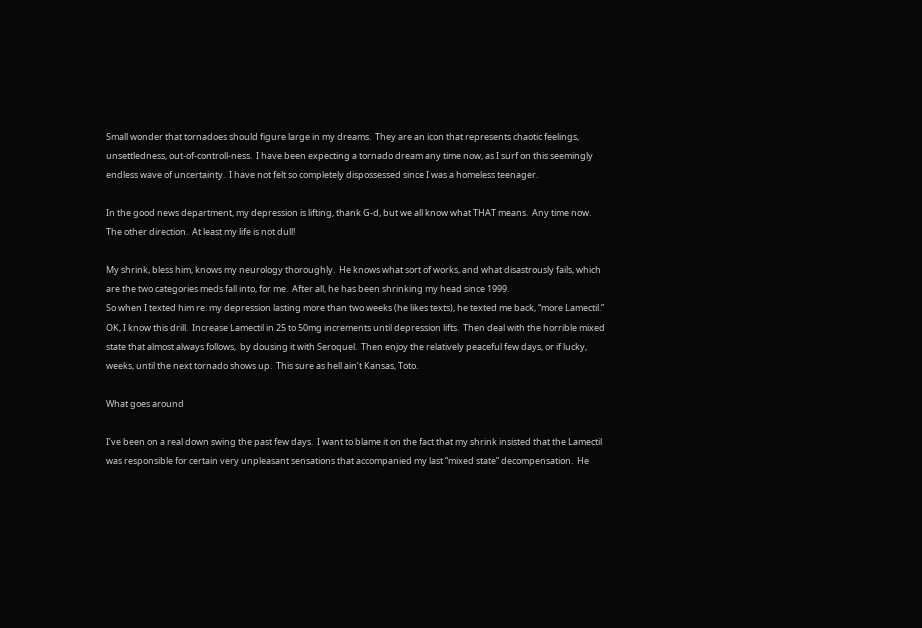Small wonder that tornadoes should figure large in my dreams.  They are an icon that represents chaotic feelings, unsettledness, out-of-controll-ness.  I have been expecting a tornado dream any time now, as I surf on this seemingly endless wave of uncertainty.  I have not felt so completely dispossessed since I was a homeless teenager.

In the good news department, my depression is lifting, thank G-d, but we all know what THAT means.  Any time now.  The other direction.  At least my life is not dull!

My shrink, bless him, knows my neurology thoroughly.  He knows what sort of works, and what disastrously fails, which are the two categories meds fall into, for me.  After all, he has been shrinking my head since 1999.
So when I texted him re: my depression lasting more than two weeks (he likes texts), he texted me back, “more Lamectil.”  OK, I know this drill.  Increase Lamectil in 25 to 50mg increments until depression lifts.  Then deal with the horrible mixed state that almost always follows,  by dousing it with Seroquel.  Then enjoy the relatively peaceful few days, or if lucky, weeks, until the next tornado shows up.  This sure as hell ain’t Kansas, Toto.

What goes around

I’ve been on a real down swing the past few days.  I want to blame it on the fact that my shrink insisted that the Lamectil was responsible for certain very unpleasant sensations that accompanied my last “mixed state” decompensation.  He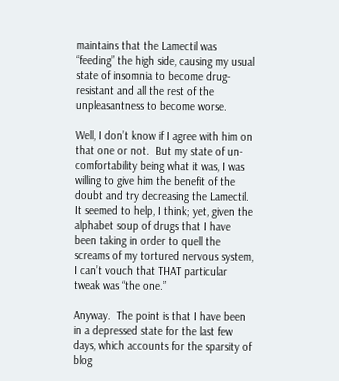maintains that the Lamectil was “feeding” the high side, causing my usual state of insomnia to become drug-resistant and all the rest of the unpleasantness to become worse.

Well, I don’t know if I agree with him on that one or not.  But my state of un-comfortability being what it was, I was willing to give him the benefit of the doubt and try decreasing the Lamectil.  It seemed to help, I think; yet, given the alphabet soup of drugs that I have been taking in order to quell the screams of my tortured nervous system, I can’t vouch that THAT particular tweak was “the one.”

Anyway.  The point is that I have been in a depressed state for the last few days, which accounts for the sparsity of blog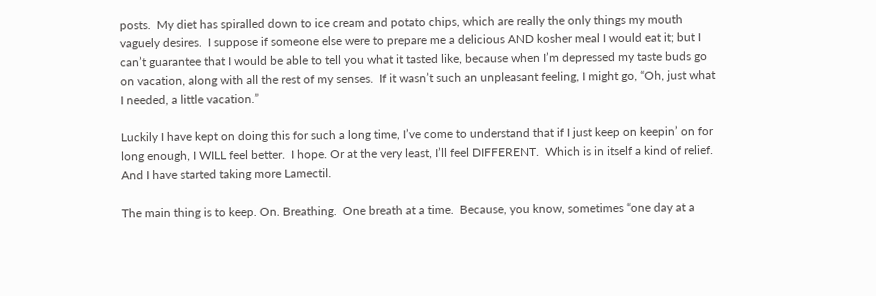posts.  My diet has spiralled down to ice cream and potato chips, which are really the only things my mouth vaguely desires.  I suppose if someone else were to prepare me a delicious AND kosher meal I would eat it; but I can’t guarantee that I would be able to tell you what it tasted like, because when I’m depressed my taste buds go on vacation, along with all the rest of my senses.  If it wasn’t such an unpleasant feeling, I might go, “Oh, just what I needed, a little vacation.”

Luckily I have kept on doing this for such a long time, I’ve come to understand that if I just keep on keepin’ on for long enough, I WILL feel better.  I hope. Or at the very least, I’ll feel DIFFERENT.  Which is in itself a kind of relief.  And I have started taking more Lamectil.

The main thing is to keep. On. Breathing.  One breath at a time.  Because, you know, sometimes “one day at a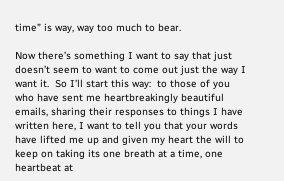time” is way, way too much to bear.

Now there’s something I want to say that just doesn’t seem to want to come out just the way I want it.  So I’ll start this way:  to those of you who have sent me heartbreakingly beautiful emails, sharing their responses to things I have written here, I want to tell you that your words have lifted me up and given my heart the will to keep on taking its one breath at a time, one heartbeat at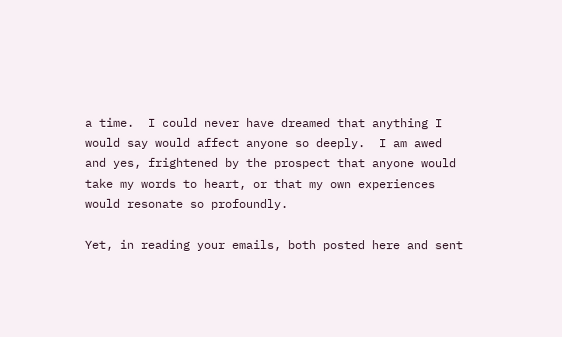a time.  I could never have dreamed that anything I would say would affect anyone so deeply.  I am awed and yes, frightened by the prospect that anyone would take my words to heart, or that my own experiences would resonate so profoundly.

Yet, in reading your emails, both posted here and sent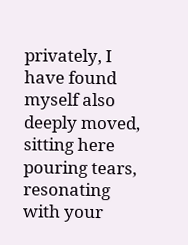privately, I have found myself also deeply moved, sitting here pouring tears, resonating with your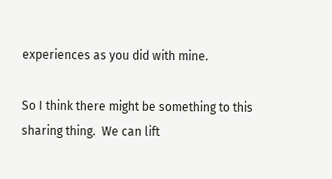experiences as you did with mine.

So I think there might be something to this sharing thing.  We can lift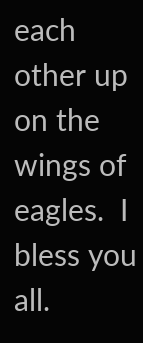each other up on the wings of eagles.  I bless you all.